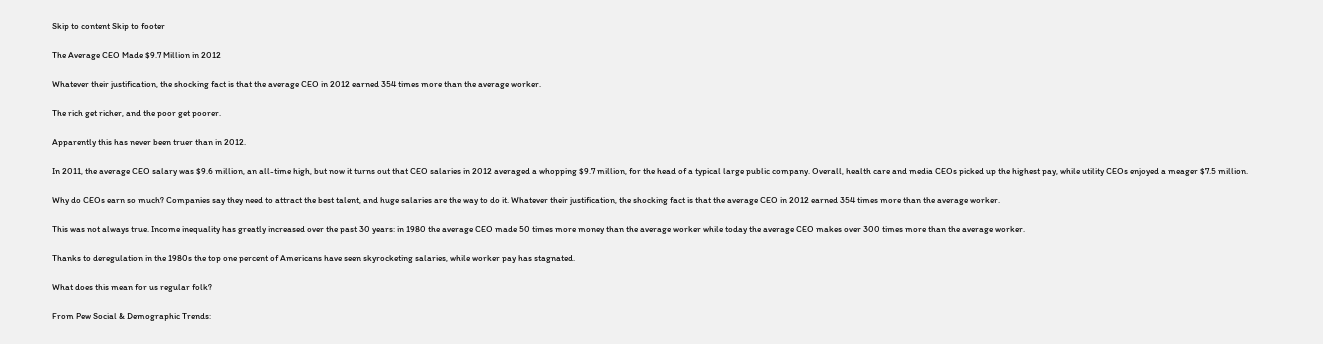Skip to content Skip to footer

The Average CEO Made $9.7 Million in 2012

Whatever their justification, the shocking fact is that the average CEO in 2012 earned 354 times more than the average worker.

The rich get richer, and the poor get poorer.

Apparently this has never been truer than in 2012.

In 2011, the average CEO salary was $9.6 million, an all-time high, but now it turns out that CEO salaries in 2012 averaged a whopping $9.7 million, for the head of a typical large public company. Overall, health care and media CEOs picked up the highest pay, while utility CEOs enjoyed a meager $7.5 million.

Why do CEOs earn so much? Companies say they need to attract the best talent, and huge salaries are the way to do it. Whatever their justification, the shocking fact is that the average CEO in 2012 earned 354 times more than the average worker.

This was not always true. Income inequality has greatly increased over the past 30 years: in 1980 the average CEO made 50 times more money than the average worker while today the average CEO makes over 300 times more than the average worker.

Thanks to deregulation in the 1980s the top one percent of Americans have seen skyrocketing salaries, while worker pay has stagnated.

What does this mean for us regular folk?

From Pew Social & Demographic Trends: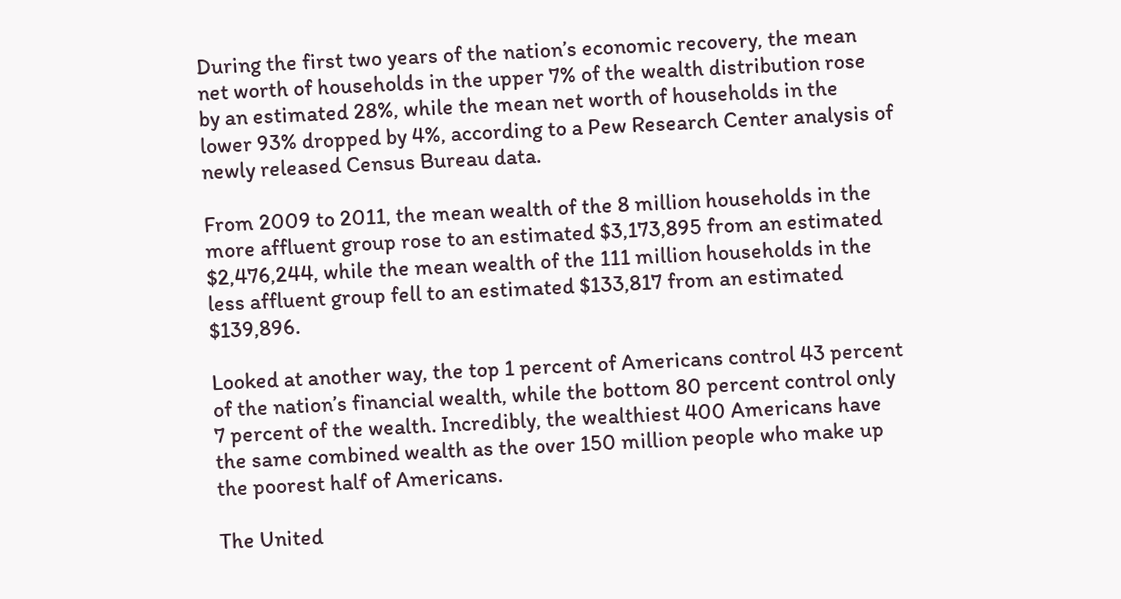During the first two years of the nation’s economic recovery, the mean net worth of households in the upper 7% of the wealth distribution rose by an estimated 28%, while the mean net worth of households in the lower 93% dropped by 4%, according to a Pew Research Center analysis of newly released Census Bureau data.

From 2009 to 2011, the mean wealth of the 8 million households in the more affluent group rose to an estimated $3,173,895 from an estimated $2,476,244, while the mean wealth of the 111 million households in the less affluent group fell to an estimated $133,817 from an estimated $139,896.

Looked at another way, the top 1 percent of Americans control 43 percent of the nation’s financial wealth, while the bottom 80 percent control only 7 percent of the wealth. Incredibly, the wealthiest 400 Americans have the same combined wealth as the over 150 million people who make up the poorest half of Americans.

The United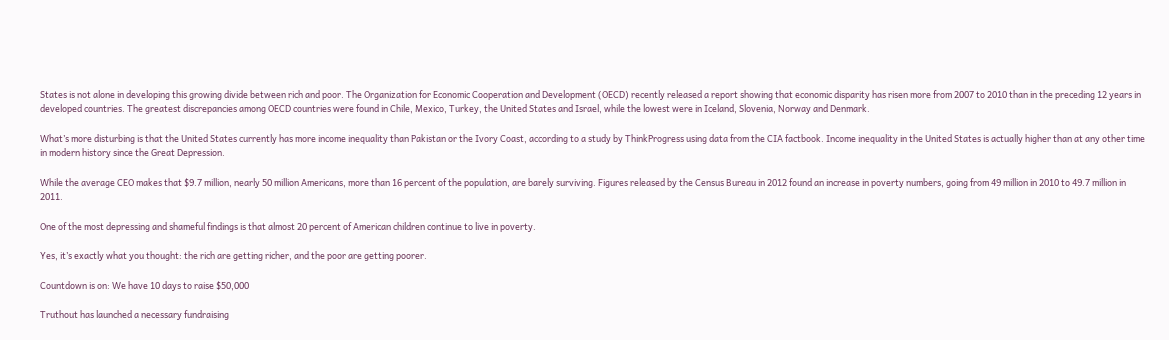States is not alone in developing this growing divide between rich and poor. The Organization for Economic Cooperation and Development (OECD) recently released a report showing that economic disparity has risen more from 2007 to 2010 than in the preceding 12 years in developed countries. The greatest discrepancies among OECD countries were found in Chile, Mexico, Turkey, the United States and Israel, while the lowest were in Iceland, Slovenia, Norway and Denmark.

What’s more disturbing is that the United States currently has more income inequality than Pakistan or the Ivory Coast, according to a study by ThinkProgress using data from the CIA factbook. Income inequality in the United States is actually higher than at any other time in modern history since the Great Depression.

While the average CEO makes that $9.7 million, nearly 50 million Americans, more than 16 percent of the population, are barely surviving. Figures released by the Census Bureau in 2012 found an increase in poverty numbers, going from 49 million in 2010 to 49.7 million in 2011.

One of the most depressing and shameful findings is that almost 20 percent of American children continue to live in poverty.

Yes, it’s exactly what you thought: the rich are getting richer, and the poor are getting poorer.

Countdown is on: We have 10 days to raise $50,000

Truthout has launched a necessary fundraising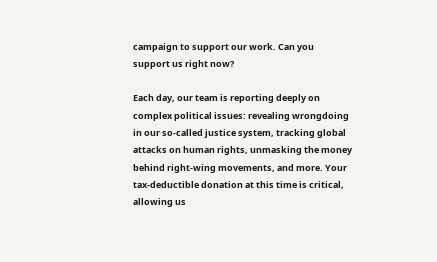campaign to support our work. Can you support us right now?

Each day, our team is reporting deeply on complex political issues: revealing wrongdoing in our so-called justice system, tracking global attacks on human rights, unmasking the money behind right-wing movements, and more. Your tax-deductible donation at this time is critical, allowing us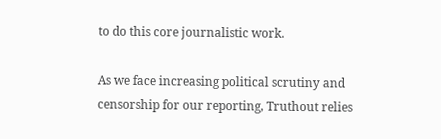to do this core journalistic work.

As we face increasing political scrutiny and censorship for our reporting, Truthout relies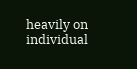heavily on individual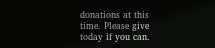donations at this time. Please give today if you can.